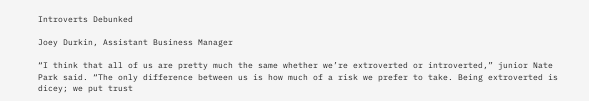Introverts Debunked

Joey Durkin, Assistant Business Manager

“I think that all of us are pretty much the same whether we’re extroverted or introverted,” junior Nate Park said. “The only difference between us is how much of a risk we prefer to take. Being extroverted is dicey; we put trust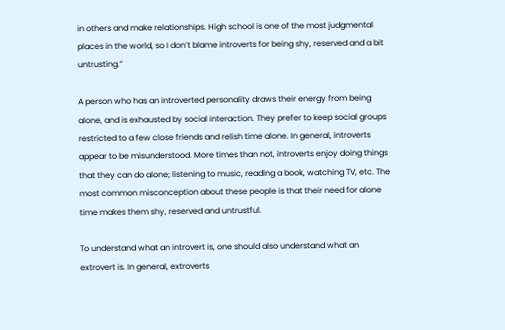in others and make relationships. High school is one of the most judgmental places in the world, so I don’t blame introverts for being shy, reserved and a bit untrusting.”

A person who has an introverted personality draws their energy from being alone, and is exhausted by social interaction. They prefer to keep social groups restricted to a few close friends and relish time alone. In general, introverts appear to be misunderstood. More times than not, introverts enjoy doing things that they can do alone; listening to music, reading a book, watching TV, etc. The most common misconception about these people is that their need for alone time makes them shy, reserved and untrustful.

To understand what an introvert is, one should also understand what an extrovert is. In general, extroverts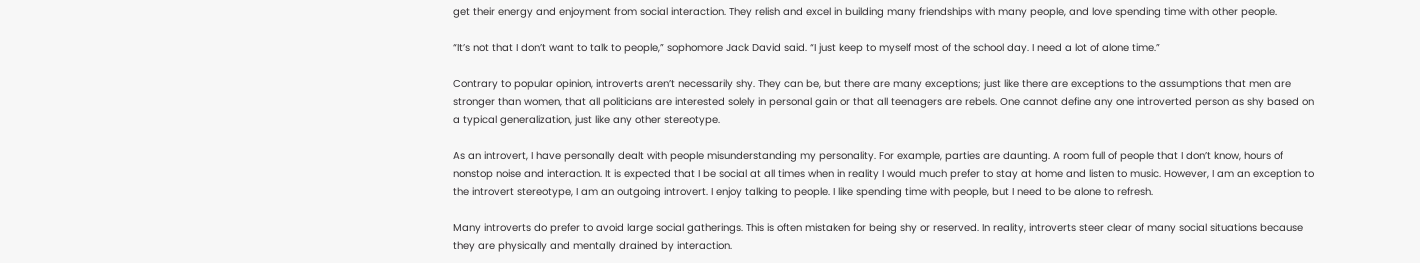get their energy and enjoyment from social interaction. They relish and excel in building many friendships with many people, and love spending time with other people.

“It’s not that I don’t want to talk to people,” sophomore Jack David said. “I just keep to myself most of the school day. I need a lot of alone time.”

Contrary to popular opinion, introverts aren’t necessarily shy. They can be, but there are many exceptions; just like there are exceptions to the assumptions that men are stronger than women, that all politicians are interested solely in personal gain or that all teenagers are rebels. One cannot define any one introverted person as shy based on a typical generalization, just like any other stereotype.

As an introvert, I have personally dealt with people misunderstanding my personality. For example, parties are daunting. A room full of people that I don’t know, hours of nonstop noise and interaction. It is expected that I be social at all times when in reality I would much prefer to stay at home and listen to music. However, I am an exception to the introvert stereotype, I am an outgoing introvert. I enjoy talking to people. I like spending time with people, but I need to be alone to refresh.

Many introverts do prefer to avoid large social gatherings. This is often mistaken for being shy or reserved. In reality, introverts steer clear of many social situations because they are physically and mentally drained by interaction.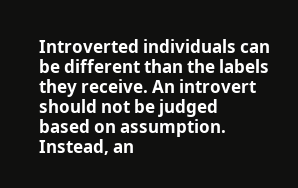Introverted individuals can be different than the labels they receive. An introvert should not be judged based on assumption. Instead, an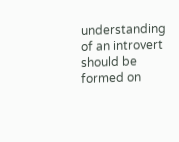understanding of an introvert should be formed on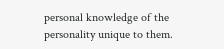personal knowledge of the personality unique to them.